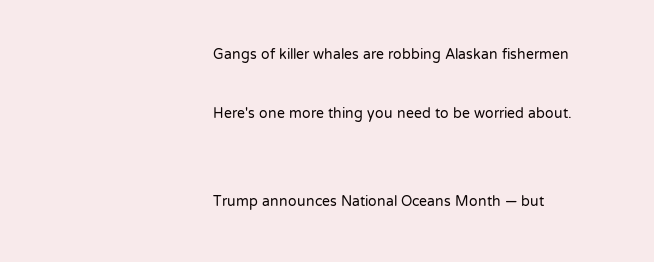Gangs of killer whales are robbing Alaskan fishermen

Here's one more thing you need to be worried about.


Trump announces National Oceans Month — but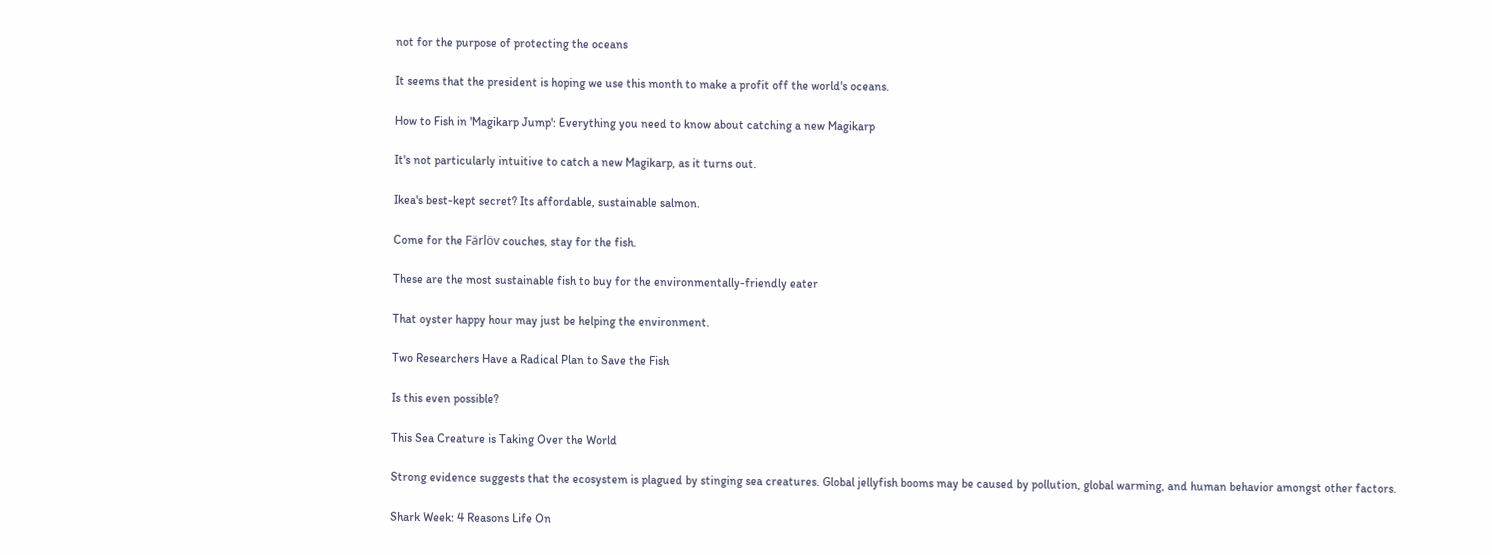not for the purpose of protecting the oceans

It seems that the president is hoping we use this month to make a profit off the world's oceans.

How to Fish in 'Magikarp Jump': Everything you need to know about catching a new Magikarp

It's not particularly intuitive to catch a new Magikarp, as it turns out.

Ikea's best-kept secret? Its affordable, sustainable salmon.

Come for the Färlöv couches, stay for the fish.

These are the most sustainable fish to buy for the environmentally-friendly eater

That oyster happy hour may just be helping the environment.

Two Researchers Have a Radical Plan to Save the Fish

Is this even possible?

This Sea Creature is Taking Over the World

Strong evidence suggests that the ecosystem is plagued by stinging sea creatures. Global jellyfish booms may be caused by pollution, global warming, and human behavior amongst other factors.

Shark Week: 4 Reasons Life On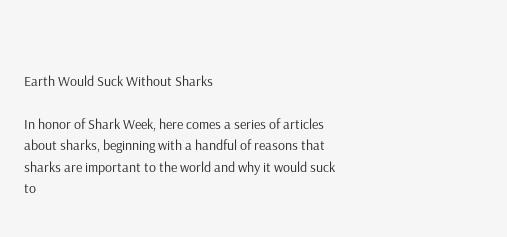Earth Would Suck Without Sharks

In honor of Shark Week, here comes a series of articles about sharks, beginning with a handful of reasons that sharks are important to the world and why it would suck to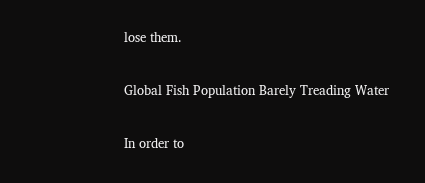lose them.

Global Fish Population Barely Treading Water

In order to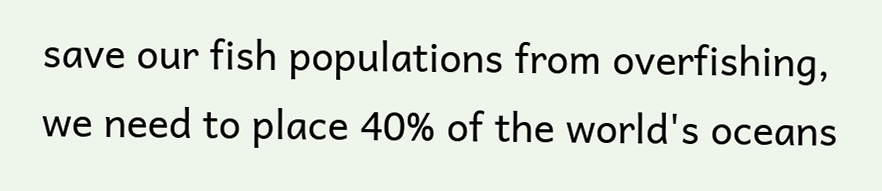save our fish populations from overfishing, we need to place 40% of the world's oceans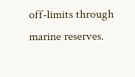off-limits through marine reserves.